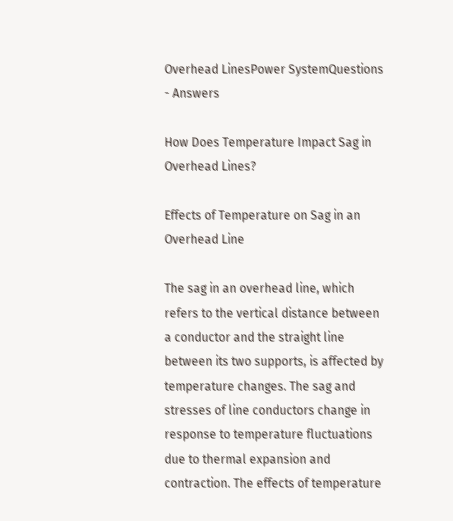Overhead LinesPower SystemQuestions - Answers

How Does Temperature Impact Sag in Overhead Lines?

Effects of Temperature on Sag in an Overhead Line

The sag in an overhead line, which refers to the vertical distance between a conductor and the straight line between its two supports, is affected by temperature changes. The sag and stresses of line conductors change in response to temperature fluctuations due to thermal expansion and contraction. The effects of temperature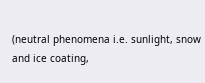(neutral phenomena i.e. sunlight, snow and ice coating,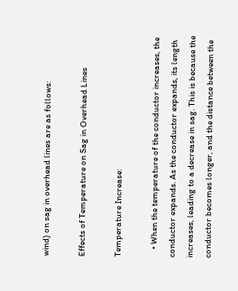wind) on sag in overhead lines are as follows:

Effects of Temperature on Sag in Overhead Lines

Temperature Increase:

    • When the temperature of the conductor increases, the conductor expands. As the conductor expands, its length increases, leading to a decrease in sag. This is because the conductor becomes longer, and the distance between the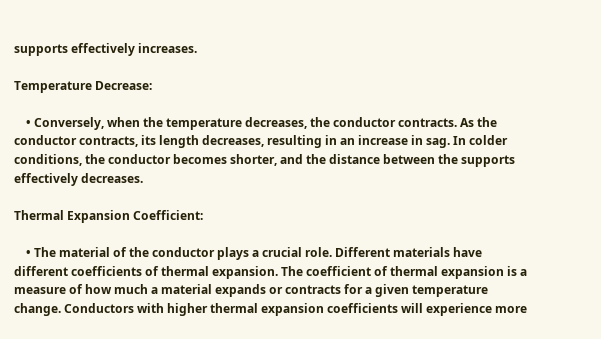supports effectively increases.

Temperature Decrease:

    • Conversely, when the temperature decreases, the conductor contracts. As the conductor contracts, its length decreases, resulting in an increase in sag. In colder conditions, the conductor becomes shorter, and the distance between the supports effectively decreases.

Thermal Expansion Coefficient:

    • The material of the conductor plays a crucial role. Different materials have different coefficients of thermal expansion. The coefficient of thermal expansion is a measure of how much a material expands or contracts for a given temperature change. Conductors with higher thermal expansion coefficients will experience more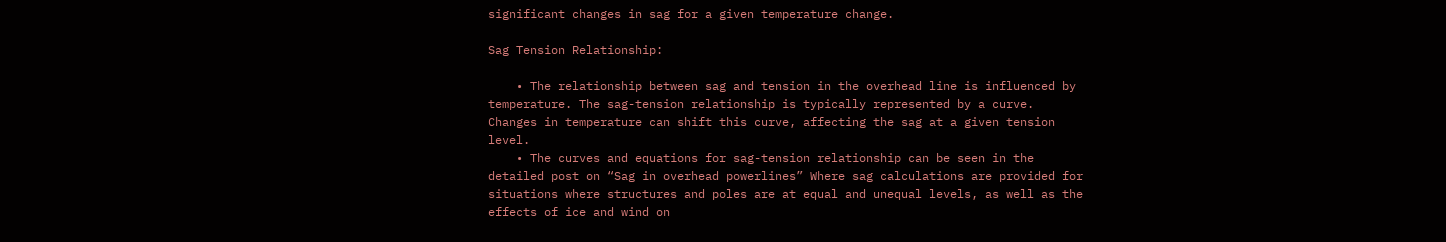significant changes in sag for a given temperature change.

Sag Tension Relationship:

    • The relationship between sag and tension in the overhead line is influenced by temperature. The sag-tension relationship is typically represented by a curve. Changes in temperature can shift this curve, affecting the sag at a given tension level.
    • The curves and equations for sag-tension relationship can be seen in the detailed post on “Sag in overhead powerlines” Where sag calculations are provided for situations where structures and poles are at equal and unequal levels, as well as the effects of ice and wind on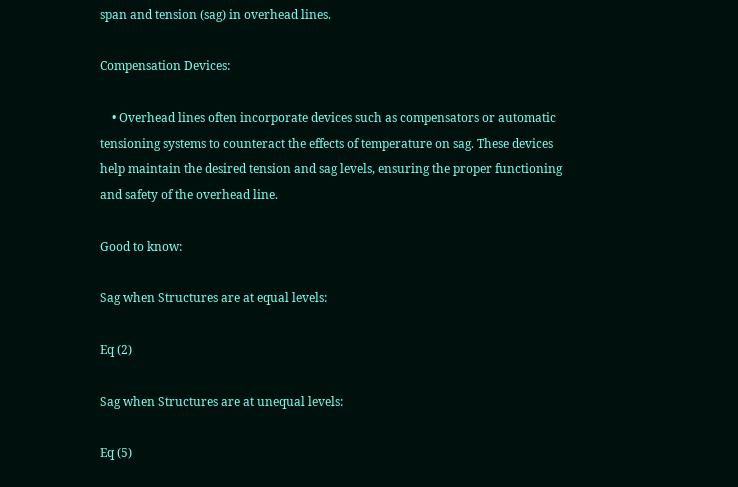span and tension (sag) in overhead lines.

Compensation Devices:

    • Overhead lines often incorporate devices such as compensators or automatic tensioning systems to counteract the effects of temperature on sag. These devices help maintain the desired tension and sag levels, ensuring the proper functioning and safety of the overhead line.

Good to know:

Sag when Structures are at equal levels:

Eq (2)

Sag when Structures are at unequal levels:

Eq (5)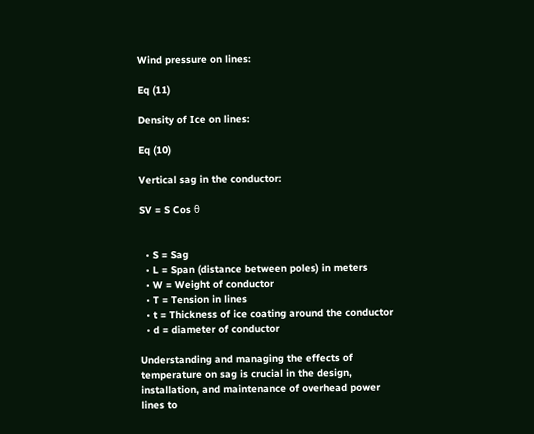Wind pressure on lines:

Eq (11)

Density of Ice on lines:

Eq (10)

Vertical sag in the conductor:

SV = S Cos θ


  • S = Sag
  • L = Span (distance between poles) in meters
  • W = Weight of conductor
  • T = Tension in lines
  • t = Thickness of ice coating around the conductor
  • d = diameter of conductor

Understanding and managing the effects of temperature on sag is crucial in the design, installation, and maintenance of overhead power lines to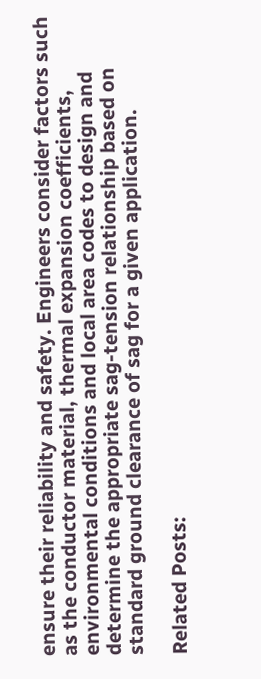ensure their reliability and safety. Engineers consider factors such as the conductor material, thermal expansion coefficients, environmental conditions and local area codes to design and determine the appropriate sag-tension relationship based on standard ground clearance of sag for a given application.

Related Posts: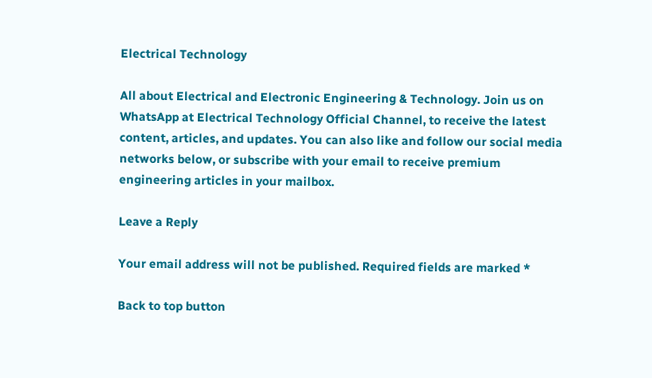Electrical Technology

All about Electrical and Electronic Engineering & Technology. Join us on WhatsApp at Electrical Technology Official Channel, to receive the latest content, articles, and updates. You can also like and follow our social media networks below, or subscribe with your email to receive premium engineering articles in your mailbox.

Leave a Reply

Your email address will not be published. Required fields are marked *

Back to top button